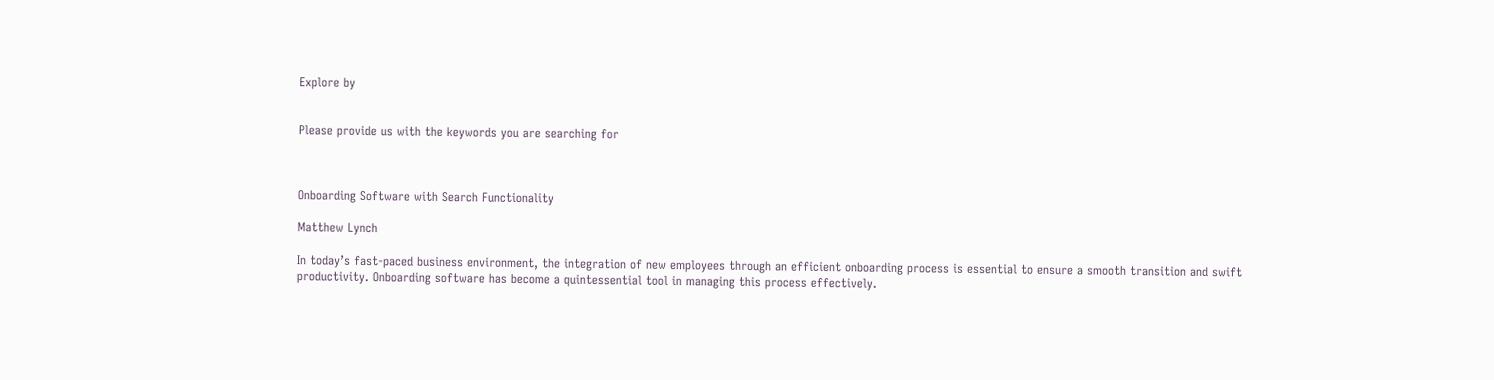Explore by


Please provide us with the keywords you are searching for



Onboarding Software with Search Functionality

Matthew Lynch

In today’s fast-paced business environment, the integration of new employees through an efficient onboarding process is essential to ensure a smooth transition and swift productivity. Onboarding software has become a quintessential tool in managing this process effectively.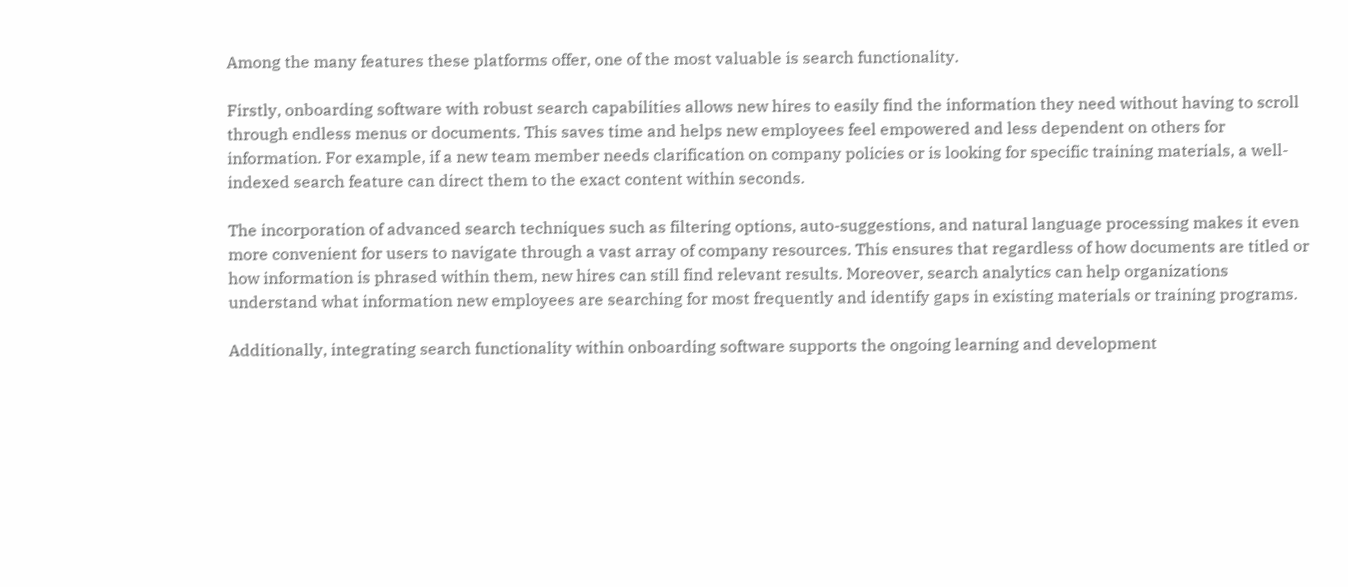Among the many features these platforms offer, one of the most valuable is search functionality.

Firstly, onboarding software with robust search capabilities allows new hires to easily find the information they need without having to scroll through endless menus or documents. This saves time and helps new employees feel empowered and less dependent on others for information. For example, if a new team member needs clarification on company policies or is looking for specific training materials, a well-indexed search feature can direct them to the exact content within seconds.

The incorporation of advanced search techniques such as filtering options, auto-suggestions, and natural language processing makes it even more convenient for users to navigate through a vast array of company resources. This ensures that regardless of how documents are titled or how information is phrased within them, new hires can still find relevant results. Moreover, search analytics can help organizations understand what information new employees are searching for most frequently and identify gaps in existing materials or training programs.

Additionally, integrating search functionality within onboarding software supports the ongoing learning and development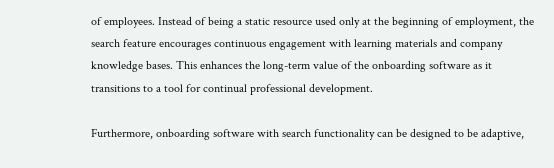of employees. Instead of being a static resource used only at the beginning of employment, the search feature encourages continuous engagement with learning materials and company knowledge bases. This enhances the long-term value of the onboarding software as it transitions to a tool for continual professional development.

Furthermore, onboarding software with search functionality can be designed to be adaptive,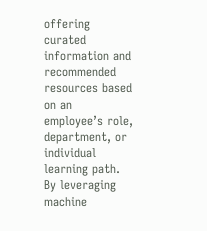offering curated information and recommended resources based on an employee’s role, department, or individual learning path. By leveraging machine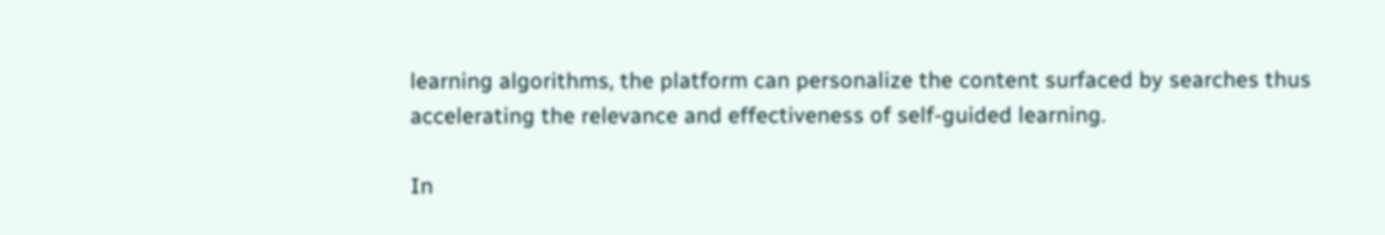learning algorithms, the platform can personalize the content surfaced by searches thus accelerating the relevance and effectiveness of self-guided learning.

In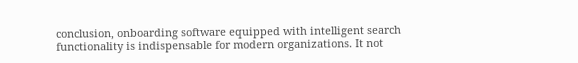conclusion, onboarding software equipped with intelligent search functionality is indispensable for modern organizations. It not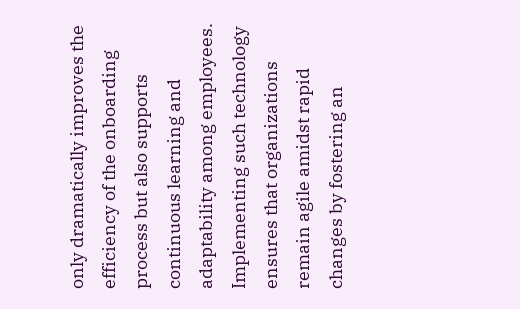only dramatically improves the efficiency of the onboarding process but also supports continuous learning and adaptability among employees. Implementing such technology ensures that organizations remain agile amidst rapid changes by fostering an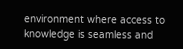environment where access to knowledge is seamless and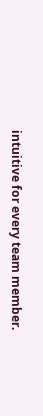intuitive for every team member.